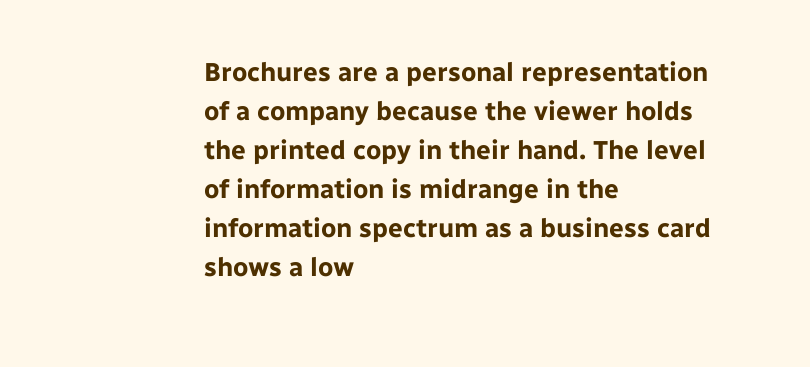Brochures are a personal representation of a company because the viewer holds the printed copy in their hand. The level of information is midrange in the information spectrum as a business card shows a low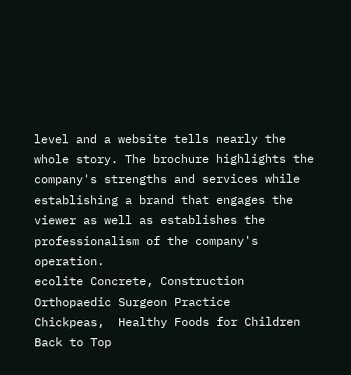level and a website tells nearly the whole story. The brochure highlights the company's strengths and services while establishing a brand that engages the viewer as well as establishes the professionalism of the company's operation.
ecolite Concrete, Construction
Orthopaedic Surgeon Practice
Chickpeas,  Healthy Foods for Children
Back to Top